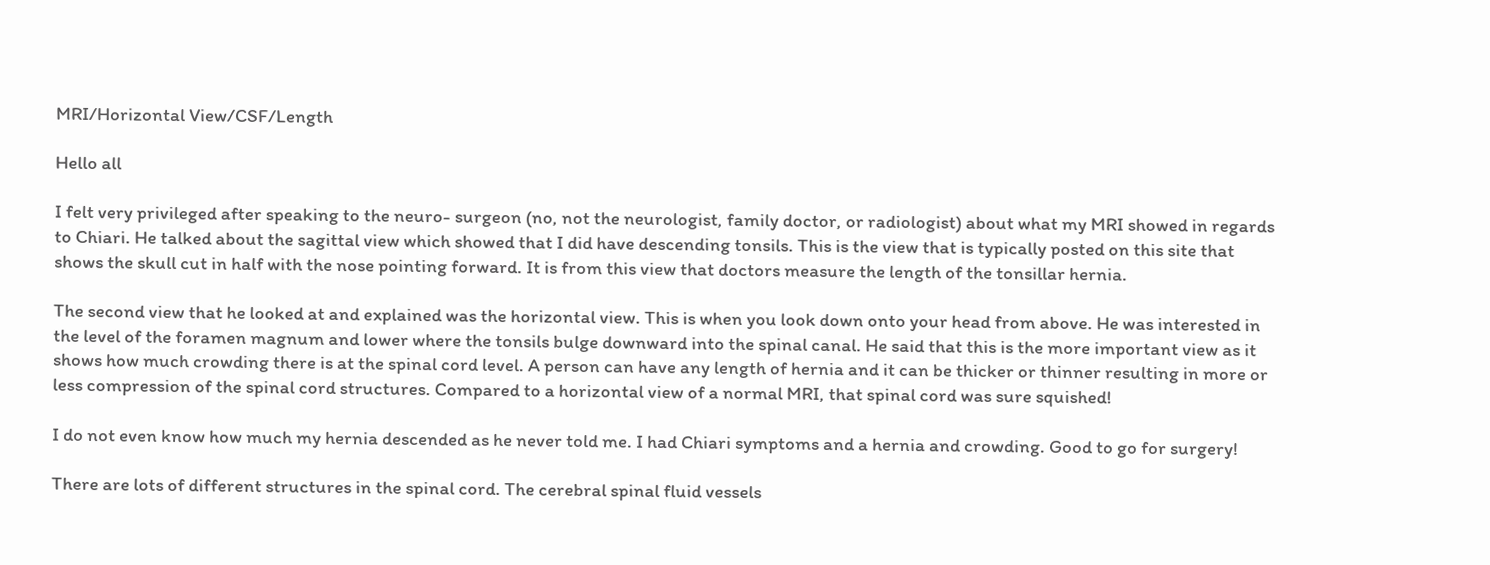MRI/Horizontal View/CSF/Length

Hello all

I felt very privileged after speaking to the neuro- surgeon (no, not the neurologist, family doctor, or radiologist) about what my MRI showed in regards to Chiari. He talked about the sagittal view which showed that I did have descending tonsils. This is the view that is typically posted on this site that shows the skull cut in half with the nose pointing forward. It is from this view that doctors measure the length of the tonsillar hernia.

The second view that he looked at and explained was the horizontal view. This is when you look down onto your head from above. He was interested in the level of the foramen magnum and lower where the tonsils bulge downward into the spinal canal. He said that this is the more important view as it shows how much crowding there is at the spinal cord level. A person can have any length of hernia and it can be thicker or thinner resulting in more or less compression of the spinal cord structures. Compared to a horizontal view of a normal MRI, that spinal cord was sure squished!

I do not even know how much my hernia descended as he never told me. I had Chiari symptoms and a hernia and crowding. Good to go for surgery!

There are lots of different structures in the spinal cord. The cerebral spinal fluid vessels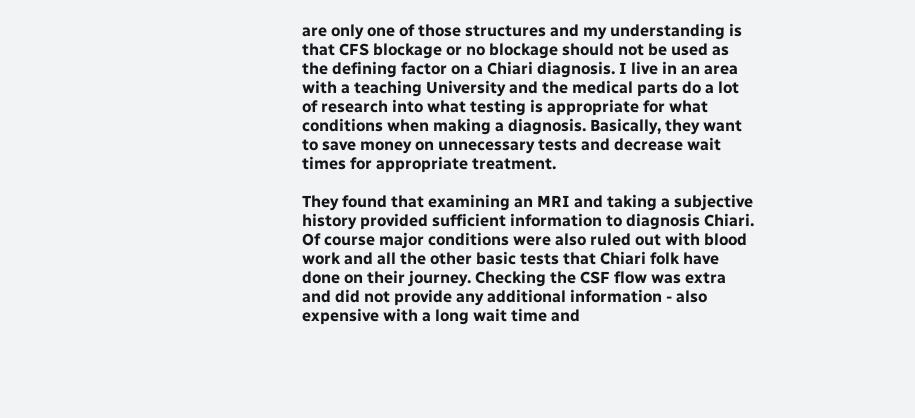are only one of those structures and my understanding is that CFS blockage or no blockage should not be used as the defining factor on a Chiari diagnosis. I live in an area with a teaching University and the medical parts do a lot of research into what testing is appropriate for what conditions when making a diagnosis. Basically, they want to save money on unnecessary tests and decrease wait times for appropriate treatment.

They found that examining an MRI and taking a subjective history provided sufficient information to diagnosis Chiari. Of course major conditions were also ruled out with blood work and all the other basic tests that Chiari folk have done on their journey. Checking the CSF flow was extra and did not provide any additional information - also expensive with a long wait time and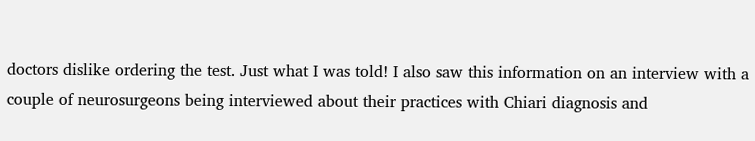doctors dislike ordering the test. Just what I was told! I also saw this information on an interview with a couple of neurosurgeons being interviewed about their practices with Chiari diagnosis and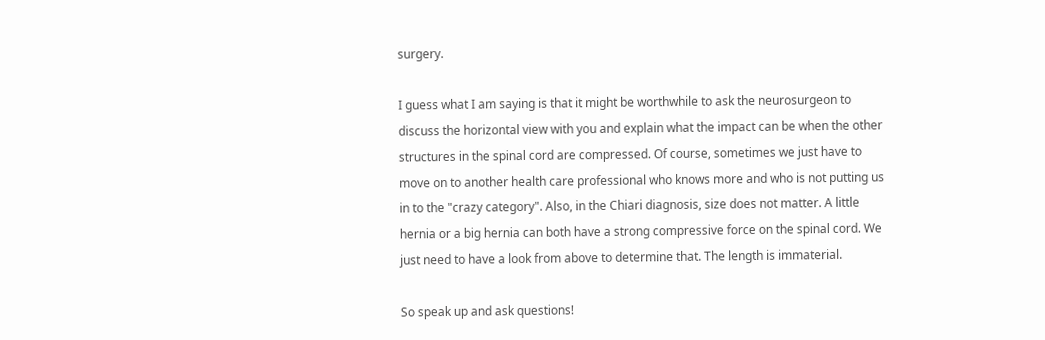surgery.

I guess what I am saying is that it might be worthwhile to ask the neurosurgeon to discuss the horizontal view with you and explain what the impact can be when the other structures in the spinal cord are compressed. Of course, sometimes we just have to move on to another health care professional who knows more and who is not putting us in to the "crazy category". Also, in the Chiari diagnosis, size does not matter. A little hernia or a big hernia can both have a strong compressive force on the spinal cord. We just need to have a look from above to determine that. The length is immaterial.

So speak up and ask questions!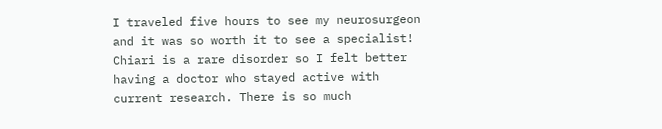I traveled five hours to see my neurosurgeon and it was so worth it to see a specialist! Chiari is a rare disorder so I felt better having a doctor who stayed active with current research. There is so much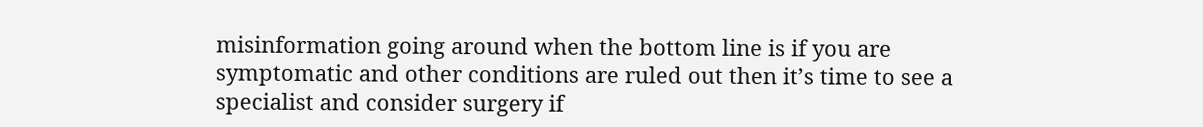misinformation going around when the bottom line is if you are symptomatic and other conditions are ruled out then it’s time to see a specialist and consider surgery if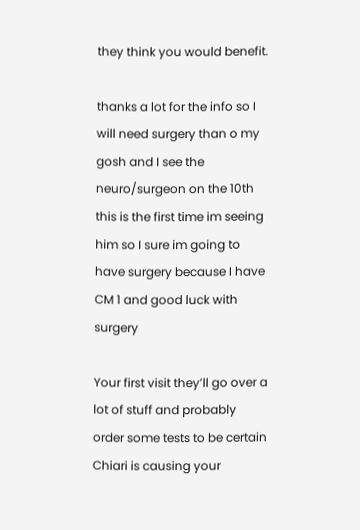they think you would benefit.

thanks a lot for the info so I will need surgery than o my gosh and I see the neuro/surgeon on the 10th this is the first time im seeing him so I sure im going to have surgery because I have CM 1 and good luck with surgery

Your first visit they’ll go over a lot of stuff and probably order some tests to be certain Chiari is causing your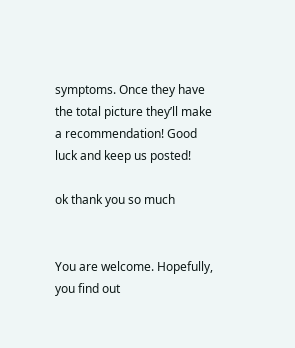symptoms. Once they have the total picture they’ll make a recommendation! Good luck and keep us posted!

ok thank you so much


You are welcome. Hopefully, you find out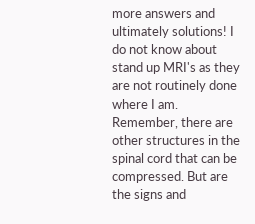more answers and ultimately solutions! I do not know about stand up MRI's as they are not routinely done where I am. Remember, there are other structures in the spinal cord that can be compressed. But are the signs and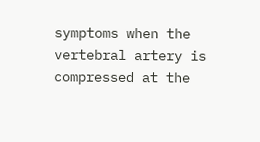symptoms when the vertebral artery is compressed at the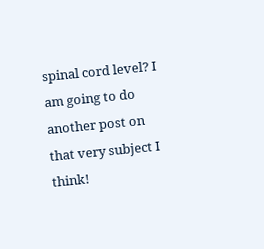spinal cord level? I am going to do another post on that very subject I think!